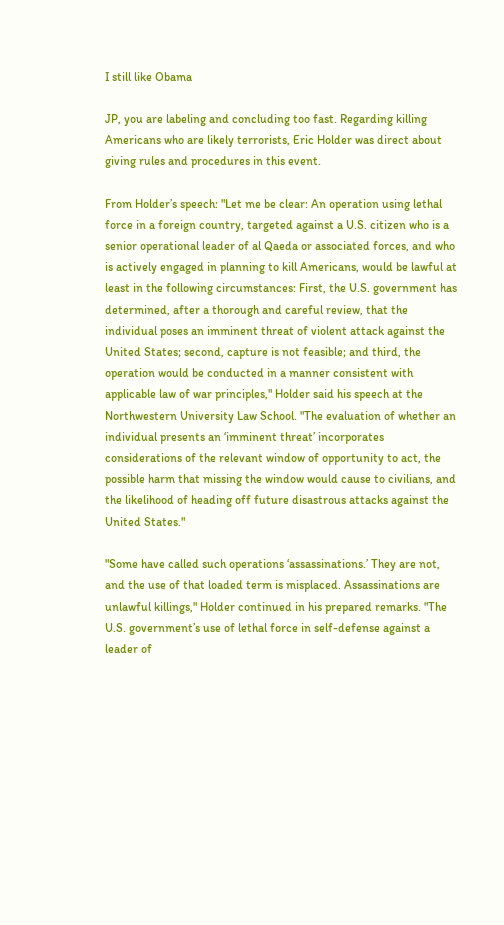I still like Obama

JP, you are labeling and concluding too fast. Regarding killing Americans who are likely terrorists, Eric Holder was direct about giving rules and procedures in this event.

From Holder’s speech: "Let me be clear: An operation using lethal force in a foreign country, targeted against a U.S. citizen who is a senior operational leader of al Qaeda or associated forces, and who is actively engaged in planning to kill Americans, would be lawful at least in the following circumstances: First, the U.S. government has determined, after a thorough and careful review, that the individual poses an imminent threat of violent attack against the United States; second, capture is not feasible; and third, the operation would be conducted in a manner consistent with applicable law of war principles," Holder said his speech at the Northwestern University Law School. "The evaluation of whether an individual presents an ‘imminent threat’ incorporates considerations of the relevant window of opportunity to act, the possible harm that missing the window would cause to civilians, and the likelihood of heading off future disastrous attacks against the United States."

"Some have called such operations ‘assassinations.’ They are not, and the use of that loaded term is misplaced. Assassinations are unlawful killings," Holder continued in his prepared remarks. "The U.S. government’s use of lethal force in self-defense against a leader of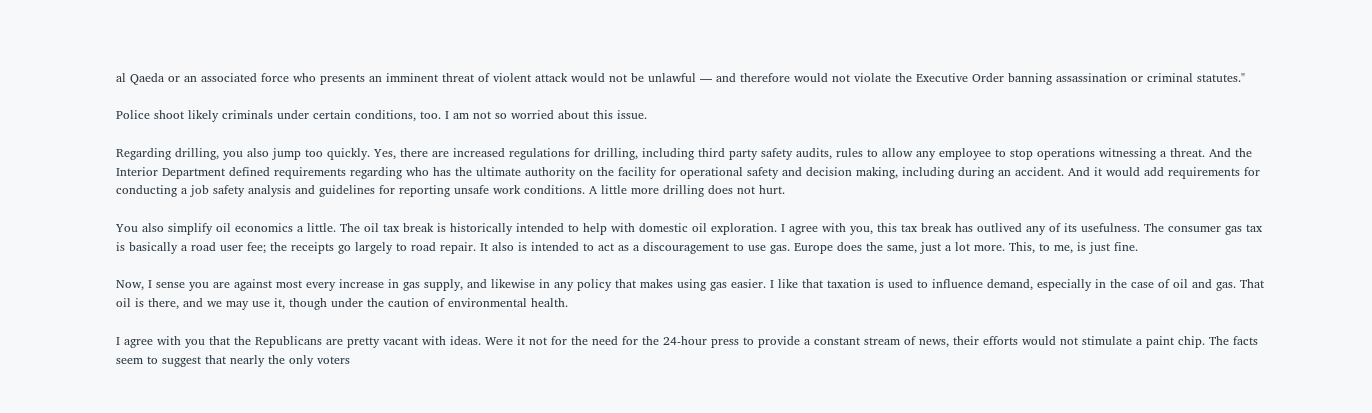al Qaeda or an associated force who presents an imminent threat of violent attack would not be unlawful — and therefore would not violate the Executive Order banning assassination or criminal statutes."

Police shoot likely criminals under certain conditions, too. I am not so worried about this issue.

Regarding drilling, you also jump too quickly. Yes, there are increased regulations for drilling, including third party safety audits, rules to allow any employee to stop operations witnessing a threat. And the Interior Department defined requirements regarding who has the ultimate authority on the facility for operational safety and decision making, including during an accident. And it would add requirements for conducting a job safety analysis and guidelines for reporting unsafe work conditions. A little more drilling does not hurt.

You also simplify oil economics a little. The oil tax break is historically intended to help with domestic oil exploration. I agree with you, this tax break has outlived any of its usefulness. The consumer gas tax is basically a road user fee; the receipts go largely to road repair. It also is intended to act as a discouragement to use gas. Europe does the same, just a lot more. This, to me, is just fine.

Now, I sense you are against most every increase in gas supply, and likewise in any policy that makes using gas easier. I like that taxation is used to influence demand, especially in the case of oil and gas. That oil is there, and we may use it, though under the caution of environmental health.

I agree with you that the Republicans are pretty vacant with ideas. Were it not for the need for the 24-hour press to provide a constant stream of news, their efforts would not stimulate a paint chip. The facts seem to suggest that nearly the only voters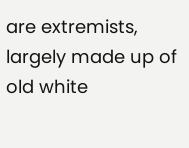are extremists, largely made up of old white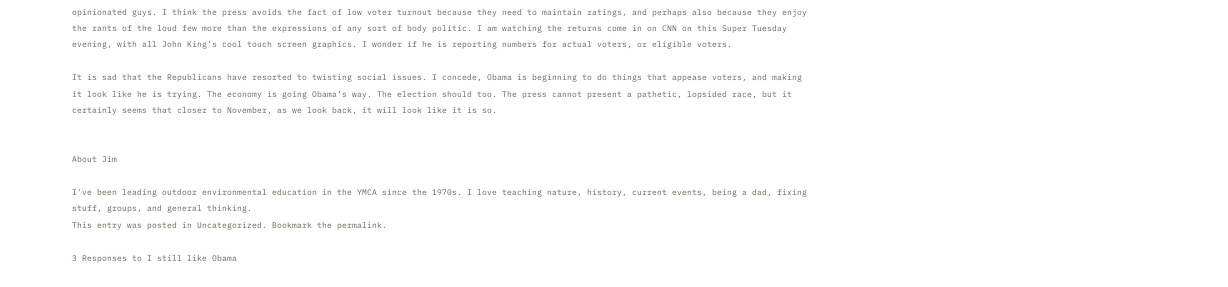opinionated guys. I think the press avoids the fact of low voter turnout because they need to maintain ratings, and perhaps also because they enjoy the rants of the loud few more than the expressions of any sort of body politic. I am watching the returns come in on CNN on this Super Tuesday evening, with all John King’s cool touch screen graphics. I wonder if he is reporting numbers for actual voters, or eligible voters.

It is sad that the Republicans have resorted to twisting social issues. I concede, Obama is beginning to do things that appease voters, and making it look like he is trying. The economy is going Obama’s way. The election should too. The press cannot present a pathetic, lopsided race, but it certainly seems that closer to November, as we look back, it will look like it is so.


About Jim

I've been leading outdoor environmental education in the YMCA since the 1970s. I love teaching nature, history, current events, being a dad, fixing stuff, groups, and general thinking.
This entry was posted in Uncategorized. Bookmark the permalink.

3 Responses to I still like Obama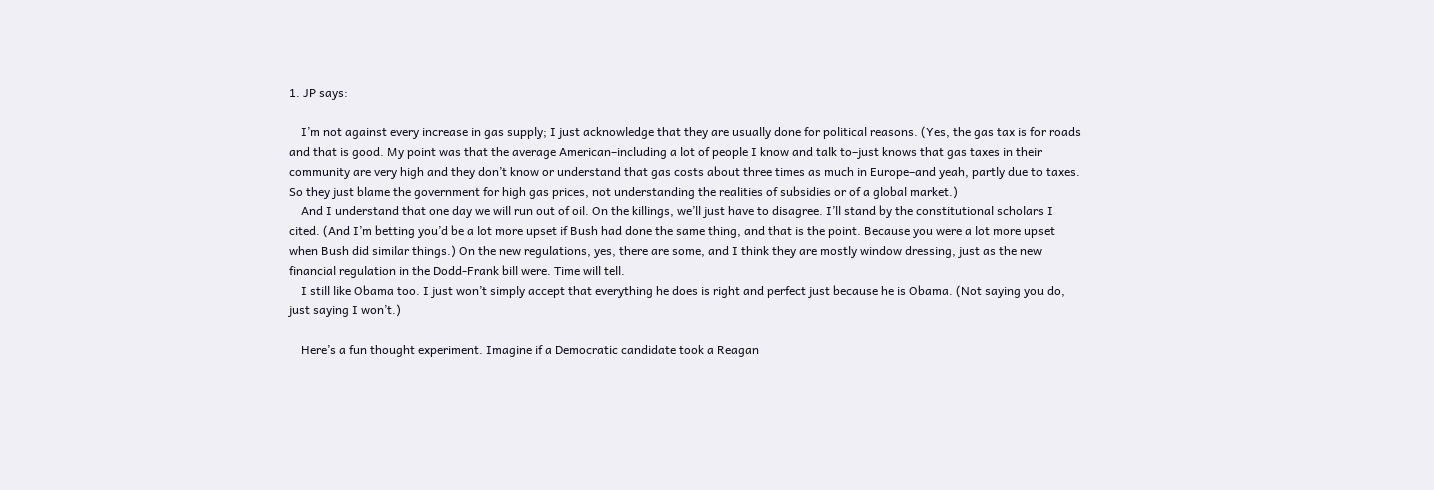1. JP says:

    I’m not against every increase in gas supply; I just acknowledge that they are usually done for political reasons. (Yes, the gas tax is for roads and that is good. My point was that the average American–including a lot of people I know and talk to–just knows that gas taxes in their community are very high and they don’t know or understand that gas costs about three times as much in Europe–and yeah, partly due to taxes. So they just blame the government for high gas prices, not understanding the realities of subsidies or of a global market.)
    And I understand that one day we will run out of oil. On the killings, we’ll just have to disagree. I’ll stand by the constitutional scholars I cited. (And I’m betting you’d be a lot more upset if Bush had done the same thing, and that is the point. Because you were a lot more upset when Bush did similar things.) On the new regulations, yes, there are some, and I think they are mostly window dressing, just as the new financial regulation in the Dodd-Frank bill were. Time will tell.
    I still like Obama too. I just won’t simply accept that everything he does is right and perfect just because he is Obama. (Not saying you do, just saying I won’t.)

    Here’s a fun thought experiment. Imagine if a Democratic candidate took a Reagan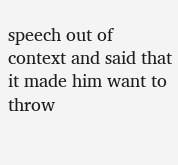speech out of context and said that it made him want to throw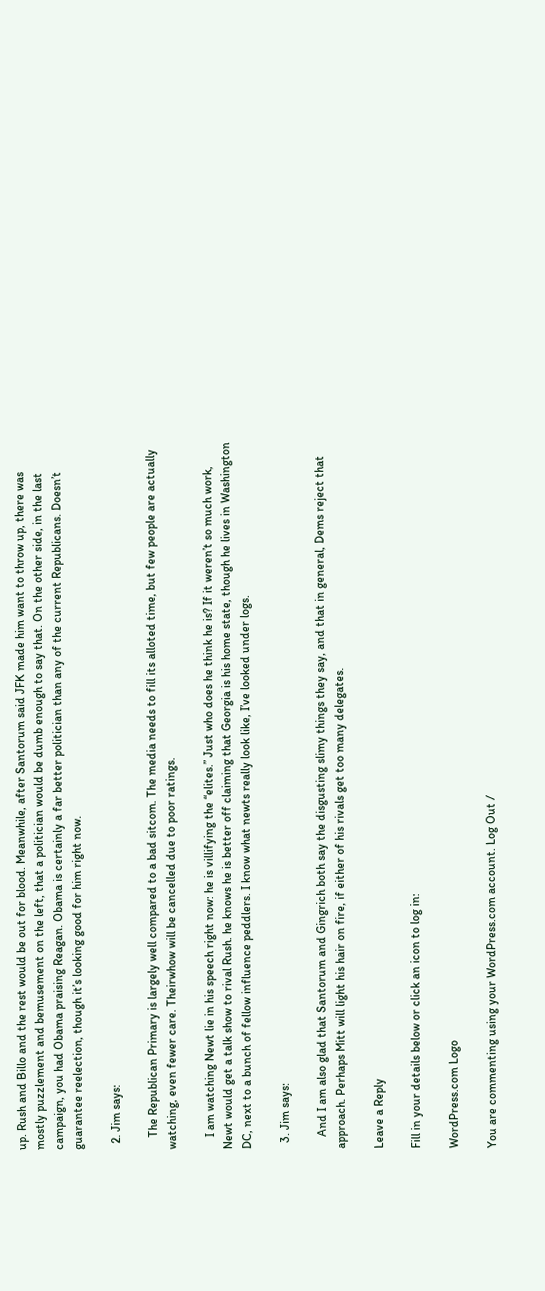up. Rush and Billo and the rest would be out for blood. Meanwhile, after Santorum said JFK made him want to throw up, there was mostly puzzlement and bemusement on the left, that a politician would be dumb enough to say that. On the other side, in the last campaign, you had Obama praising Reagan. Obama is certainly a far better politician than any of the current Republicans. Doesn’t guarantee reelection, though it’s looking good for him right now.

  2. Jim says:

    The Republican Primary is largely well compared to a bad sitcom. The media needs to fill its alloted time, but few people are actually watching, even fewer care. Theirwhow will be cancelled due to poor ratings.

    I am watching Newt lie in his speech right now: he is villifying the “elites.” Just who does he think he is? If it weren’t so much work, Newt would get a talk show to rival Rush. he knows he is better off claiming that Georgia is his home state, though he lives in Washington DC, next to a bunch of fellow influence peddlers. I know what newts really look like, I’ve looked under logs.

  3. Jim says:

    And I am also glad that Santorum and Gingrich both say the disgusting slimy things they say, and that in general, Dems reject that approach. Perhaps Mitt will light his hair on fire, if either of his rivals get too many delegates.

Leave a Reply

Fill in your details below or click an icon to log in:

WordPress.com Logo

You are commenting using your WordPress.com account. Log Out /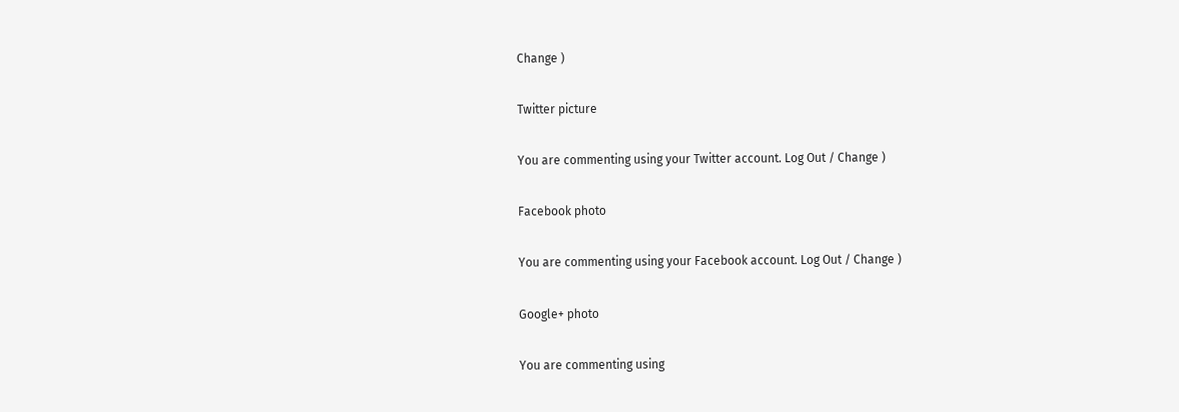Change )

Twitter picture

You are commenting using your Twitter account. Log Out / Change )

Facebook photo

You are commenting using your Facebook account. Log Out / Change )

Google+ photo

You are commenting using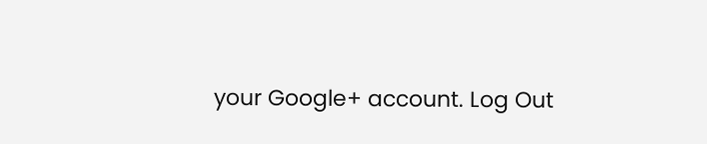your Google+ account. Log Out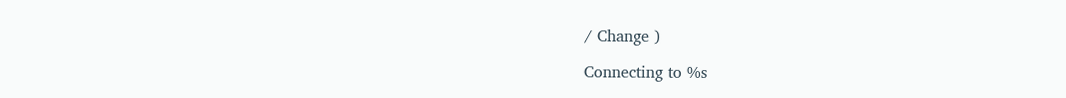/ Change )

Connecting to %s